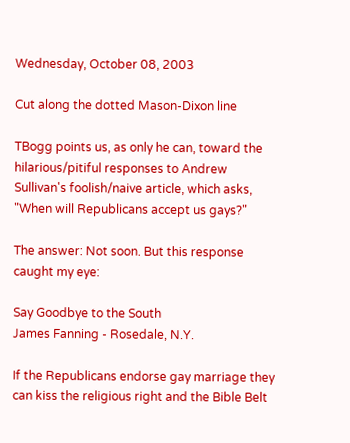Wednesday, October 08, 2003

Cut along the dotted Mason-Dixon line

TBogg points us, as only he can, toward the hilarious/pitiful responses to Andrew Sullivan's foolish/naive article, which asks, "When will Republicans accept us gays?"

The answer: Not soon. But this response caught my eye:

Say Goodbye to the South
James Fanning - Rosedale, N.Y.

If the Republicans endorse gay marriage they can kiss the religious right and the Bible Belt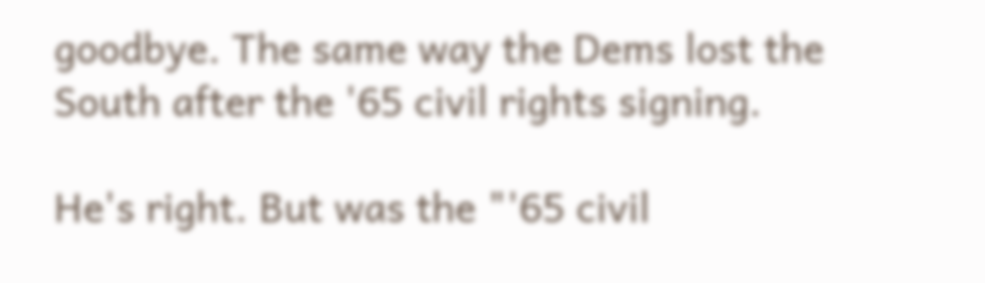goodbye. The same way the Dems lost the South after the '65 civil rights signing.

He's right. But was the "'65 civil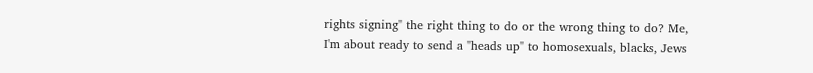rights signing" the right thing to do or the wrong thing to do? Me, I'm about ready to send a "heads up" to homosexuals, blacks, Jews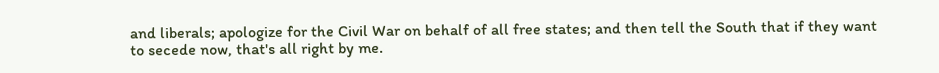and liberals; apologize for the Civil War on behalf of all free states; and then tell the South that if they want to secede now, that's all right by me.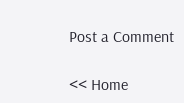Post a Comment

<< Home